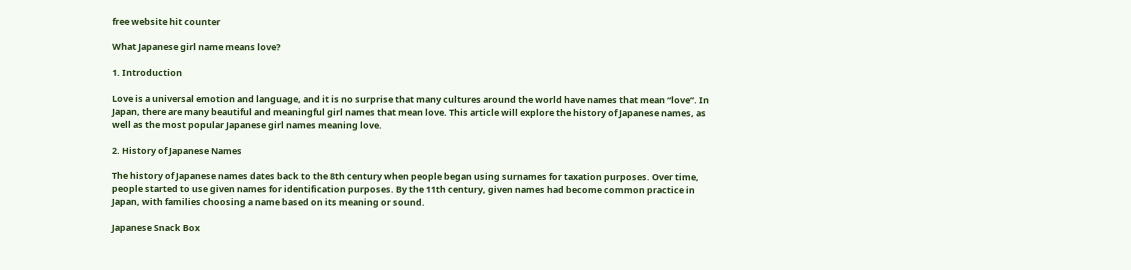free website hit counter

What Japanese girl name means love?

1. Introduction

Love is a universal emotion and language, and it is no surprise that many cultures around the world have names that mean “love”. In Japan, there are many beautiful and meaningful girl names that mean love. This article will explore the history of Japanese names, as well as the most popular Japanese girl names meaning love.

2. History of Japanese Names

The history of Japanese names dates back to the 8th century when people began using surnames for taxation purposes. Over time, people started to use given names for identification purposes. By the 11th century, given names had become common practice in Japan, with families choosing a name based on its meaning or sound.

Japanese Snack Box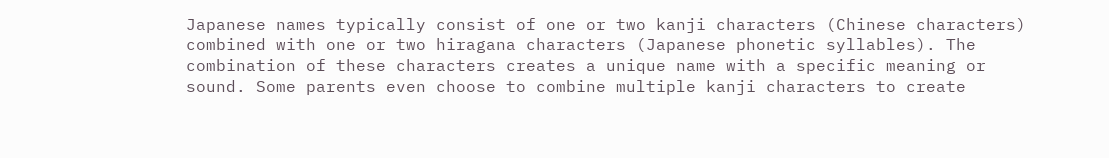Japanese names typically consist of one or two kanji characters (Chinese characters) combined with one or two hiragana characters (Japanese phonetic syllables). The combination of these characters creates a unique name with a specific meaning or sound. Some parents even choose to combine multiple kanji characters to create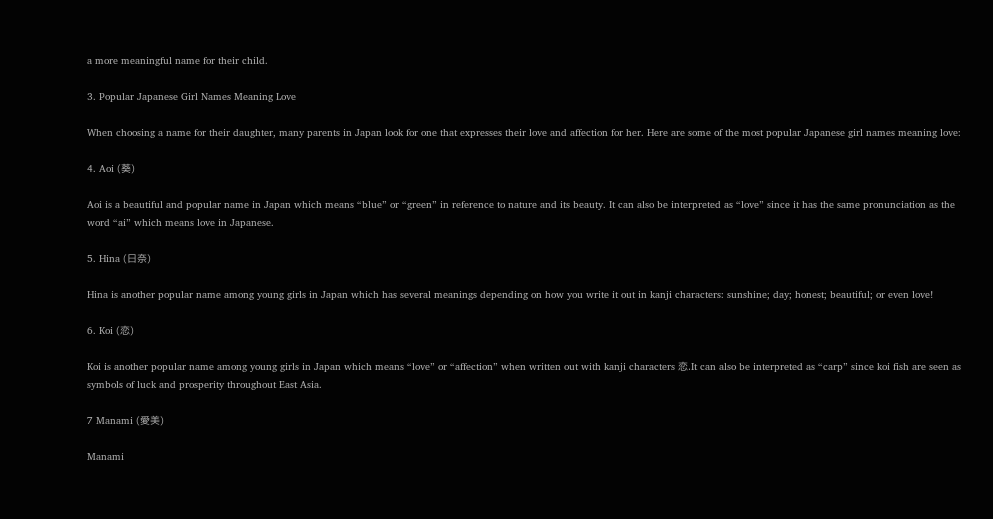a more meaningful name for their child.

3. Popular Japanese Girl Names Meaning Love

When choosing a name for their daughter, many parents in Japan look for one that expresses their love and affection for her. Here are some of the most popular Japanese girl names meaning love:

4. Aoi (葵)

Aoi is a beautiful and popular name in Japan which means “blue” or “green” in reference to nature and its beauty. It can also be interpreted as “love” since it has the same pronunciation as the word “ai” which means love in Japanese.

5. Hina (日奈)

Hina is another popular name among young girls in Japan which has several meanings depending on how you write it out in kanji characters: sunshine; day; honest; beautiful; or even love!

6. Koi (恋)

Koi is another popular name among young girls in Japan which means “love” or “affection” when written out with kanji characters 恋.It can also be interpreted as “carp” since koi fish are seen as symbols of luck and prosperity throughout East Asia.

7 Manami (愛美)

Manami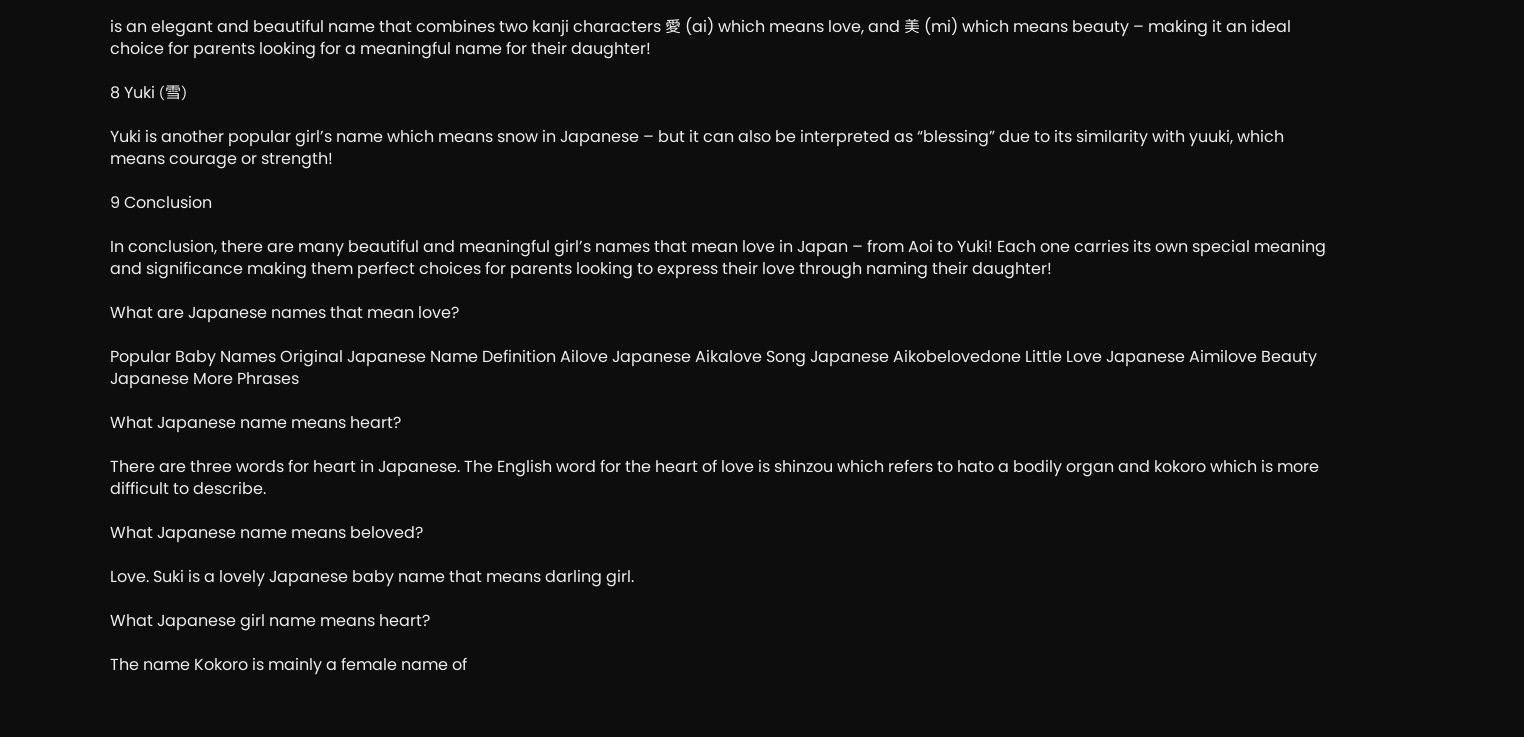is an elegant and beautiful name that combines two kanji characters 愛 (ai) which means love, and 美 (mi) which means beauty – making it an ideal choice for parents looking for a meaningful name for their daughter!

8 Yuki (雪)

Yuki is another popular girl’s name which means snow in Japanese – but it can also be interpreted as “blessing” due to its similarity with yuuki, which means courage or strength!

9 Conclusion

In conclusion, there are many beautiful and meaningful girl’s names that mean love in Japan – from Aoi to Yuki! Each one carries its own special meaning and significance making them perfect choices for parents looking to express their love through naming their daughter!

What are Japanese names that mean love?

Popular Baby Names Original Japanese Name Definition Ailove Japanese Aikalove Song Japanese Aikobelovedone Little Love Japanese Aimilove Beauty Japanese More Phrases

What Japanese name means heart?

There are three words for heart in Japanese. The English word for the heart of love is shinzou which refers to hato a bodily organ and kokoro which is more difficult to describe.

What Japanese name means beloved?

Love. Suki is a lovely Japanese baby name that means darling girl.

What Japanese girl name means heart?

The name Kokoro is mainly a female name of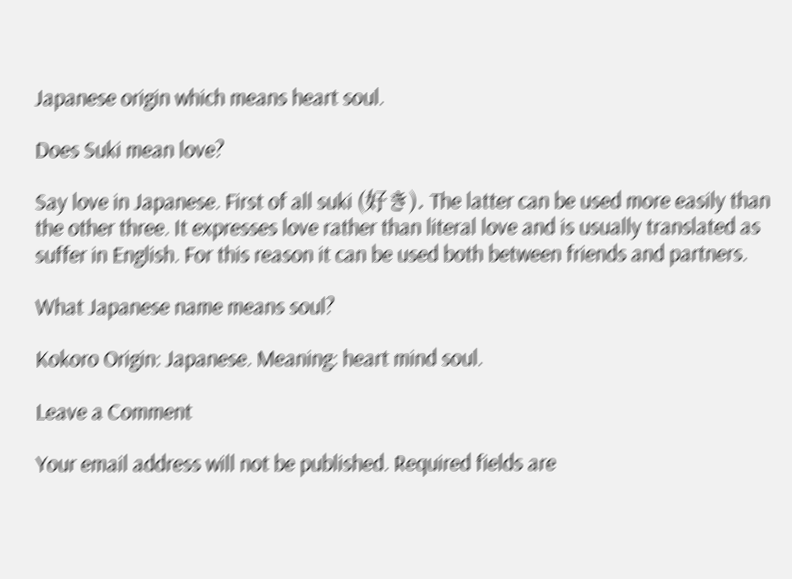Japanese origin which means heart soul.

Does Suki mean love?

Say love in Japanese. First of all suki (好き). The latter can be used more easily than the other three. It expresses love rather than literal love and is usually translated as suffer in English. For this reason it can be used both between friends and partners.

What Japanese name means soul?

Kokoro Origin: Japanese. Meaning: heart mind soul.

Leave a Comment

Your email address will not be published. Required fields are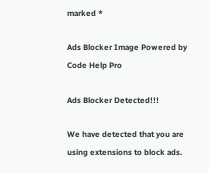marked *

Ads Blocker Image Powered by Code Help Pro

Ads Blocker Detected!!!

We have detected that you are using extensions to block ads.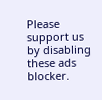Please support us by disabling these ads blocker.